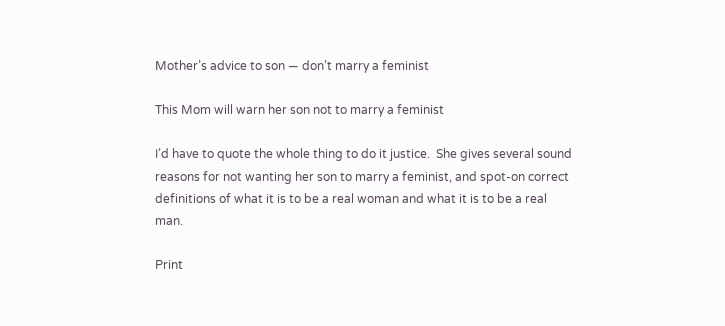Mother’s advice to son — don’t marry a feminist

This Mom will warn her son not to marry a feminist

I’d have to quote the whole thing to do it justice.  She gives several sound reasons for not wanting her son to marry a feminist, and spot-on correct definitions of what it is to be a real woman and what it is to be a real man.

Print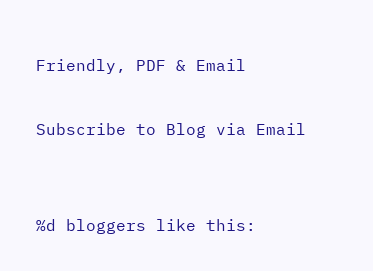Friendly, PDF & Email

Subscribe to Blog via Email


%d bloggers like this: